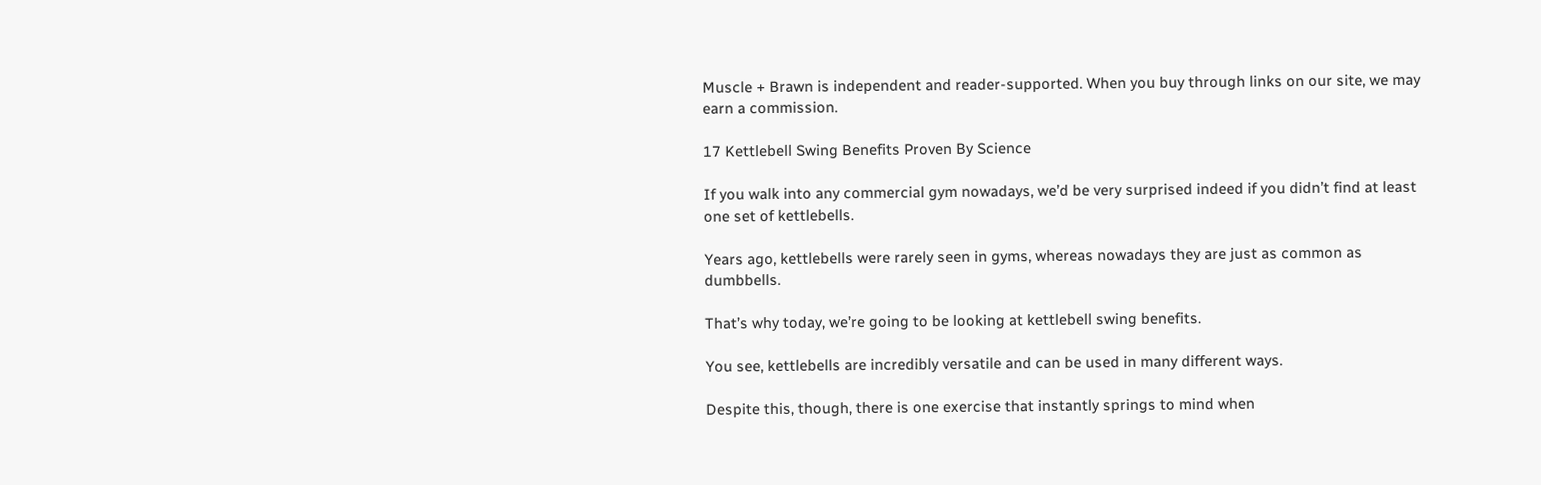Muscle + Brawn is independent and reader-supported. When you buy through links on our site, we may earn a commission.

17 Kettlebell Swing Benefits Proven By Science

If you walk into any commercial gym nowadays, we’d be very surprised indeed if you didn’t find at least one set of kettlebells.

Years ago, kettlebells were rarely seen in gyms, whereas nowadays they are just as common as dumbbells.

That’s why today, we’re going to be looking at kettlebell swing benefits.

You see, kettlebells are incredibly versatile and can be used in many different ways.

Despite this, though, there is one exercise that instantly springs to mind when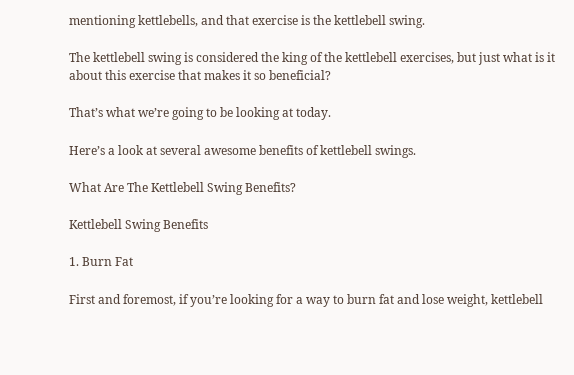mentioning kettlebells, and that exercise is the kettlebell swing.

The kettlebell swing is considered the king of the kettlebell exercises, but just what is it about this exercise that makes it so beneficial?

That’s what we’re going to be looking at today.

Here’s a look at several awesome benefits of kettlebell swings.

What Are The Kettlebell Swing Benefits?

Kettlebell Swing Benefits

1. Burn Fat

First and foremost, if you’re looking for a way to burn fat and lose weight, kettlebell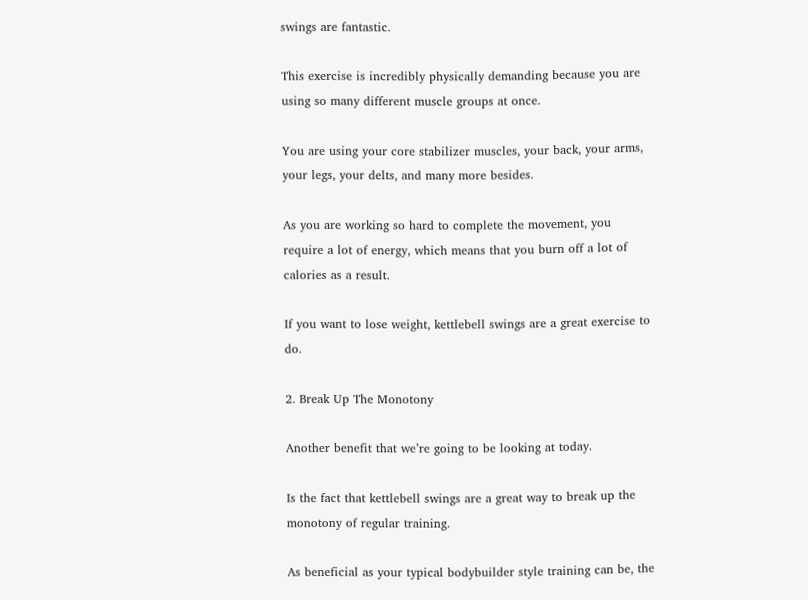swings are fantastic.

This exercise is incredibly physically demanding because you are using so many different muscle groups at once.

You are using your core stabilizer muscles, your back, your arms, your legs, your delts, and many more besides.

As you are working so hard to complete the movement, you require a lot of energy, which means that you burn off a lot of calories as a result.

If you want to lose weight, kettlebell swings are a great exercise to do.

2. Break Up The Monotony

Another benefit that we’re going to be looking at today.

Is the fact that kettlebell swings are a great way to break up the monotony of regular training.

As beneficial as your typical bodybuilder style training can be, the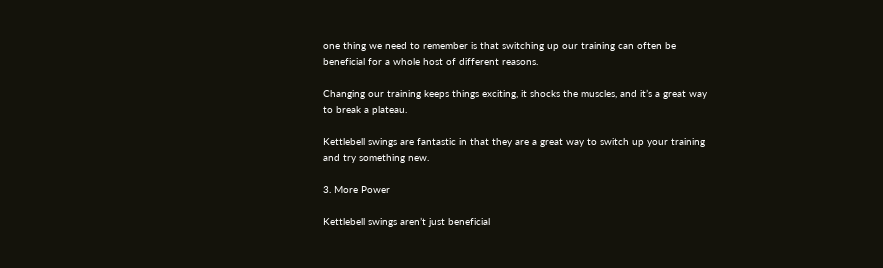one thing we need to remember is that switching up our training can often be beneficial for a whole host of different reasons.

Changing our training keeps things exciting, it shocks the muscles, and it’s a great way to break a plateau.

Kettlebell swings are fantastic in that they are a great way to switch up your training and try something new.

3. More Power

Kettlebell swings aren’t just beneficial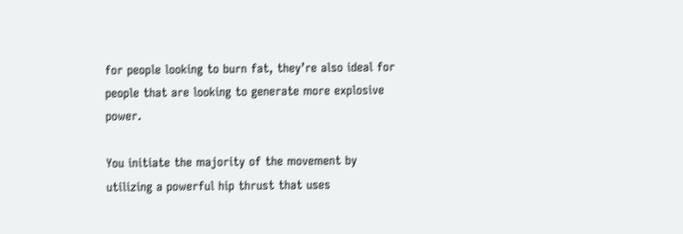for people looking to burn fat, they’re also ideal for people that are looking to generate more explosive power.

You initiate the majority of the movement by utilizing a powerful hip thrust that uses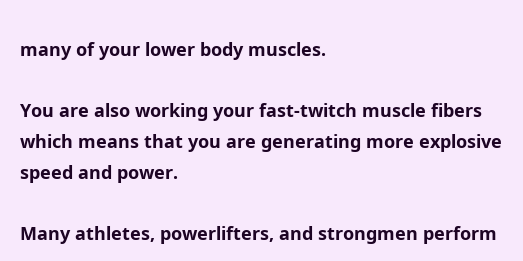many of your lower body muscles.

You are also working your fast-twitch muscle fibers which means that you are generating more explosive speed and power.

Many athletes, powerlifters, and strongmen perform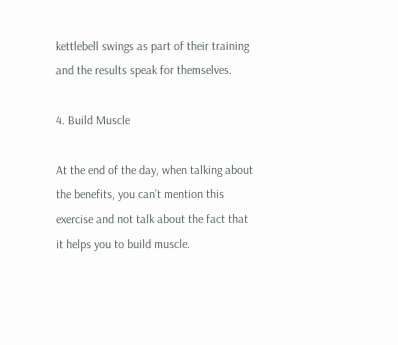kettlebell swings as part of their training and the results speak for themselves.

4. Build Muscle

At the end of the day, when talking about the benefits, you can’t mention this exercise and not talk about the fact that it helps you to build muscle.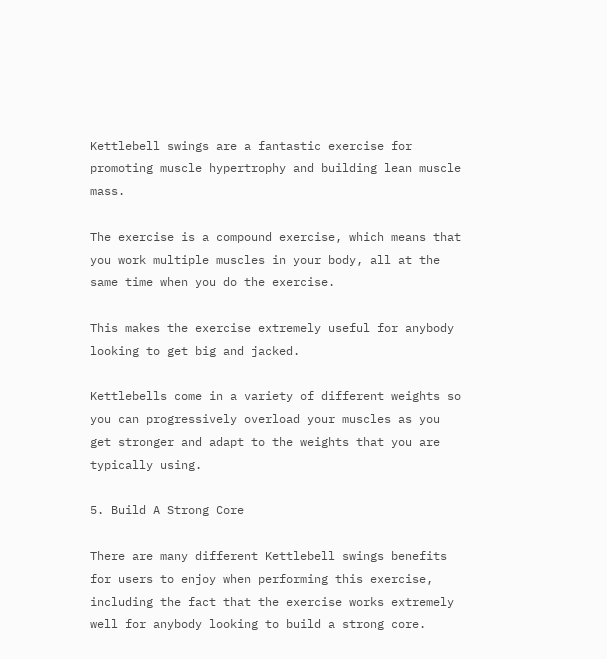Kettlebell swings are a fantastic exercise for promoting muscle hypertrophy and building lean muscle mass.

The exercise is a compound exercise, which means that you work multiple muscles in your body, all at the same time when you do the exercise.

This makes the exercise extremely useful for anybody looking to get big and jacked.

Kettlebells come in a variety of different weights so you can progressively overload your muscles as you get stronger and adapt to the weights that you are typically using.

5. Build A Strong Core

There are many different Kettlebell swings benefits for users to enjoy when performing this exercise, including the fact that the exercise works extremely well for anybody looking to build a strong core.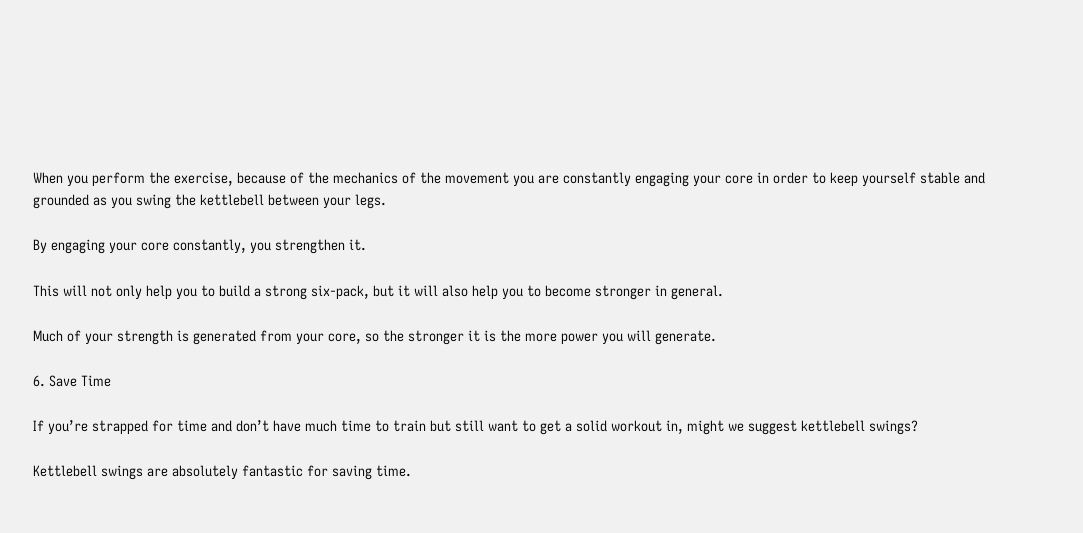When you perform the exercise, because of the mechanics of the movement you are constantly engaging your core in order to keep yourself stable and grounded as you swing the kettlebell between your legs.

By engaging your core constantly, you strengthen it.

This will not only help you to build a strong six-pack, but it will also help you to become stronger in general.

Much of your strength is generated from your core, so the stronger it is the more power you will generate.

6. Save Time

If you’re strapped for time and don’t have much time to train but still want to get a solid workout in, might we suggest kettlebell swings?

Kettlebell swings are absolutely fantastic for saving time.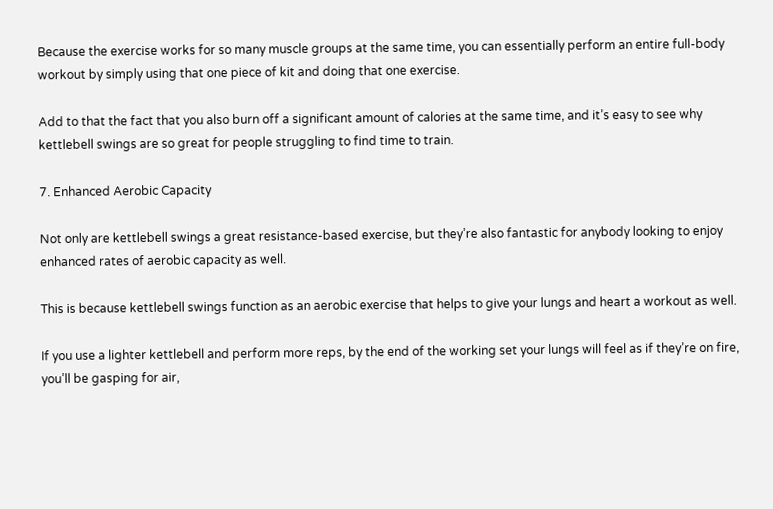Because the exercise works for so many muscle groups at the same time, you can essentially perform an entire full-body workout by simply using that one piece of kit and doing that one exercise.

Add to that the fact that you also burn off a significant amount of calories at the same time, and it’s easy to see why kettlebell swings are so great for people struggling to find time to train.

7. Enhanced Aerobic Capacity

Not only are kettlebell swings a great resistance-based exercise, but they’re also fantastic for anybody looking to enjoy enhanced rates of aerobic capacity as well.

This is because kettlebell swings function as an aerobic exercise that helps to give your lungs and heart a workout as well.

If you use a lighter kettlebell and perform more reps, by the end of the working set your lungs will feel as if they’re on fire, you’ll be gasping for air,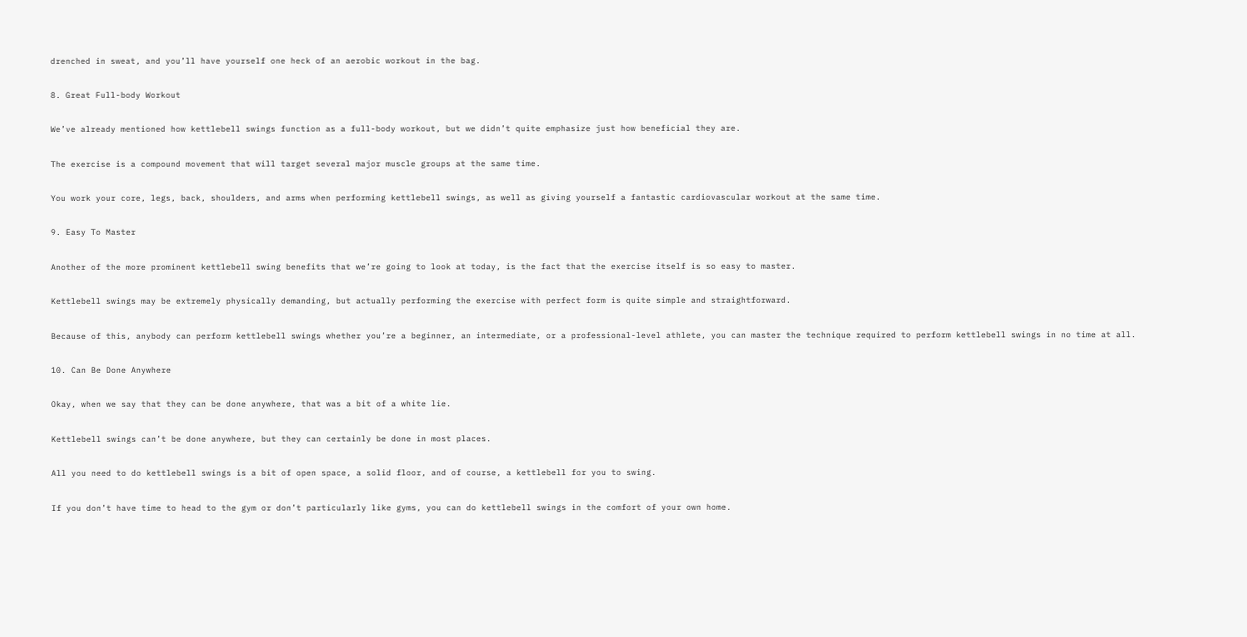drenched in sweat, and you’ll have yourself one heck of an aerobic workout in the bag.

8. Great Full-body Workout

We’ve already mentioned how kettlebell swings function as a full-body workout, but we didn’t quite emphasize just how beneficial they are.

The exercise is a compound movement that will target several major muscle groups at the same time.

You work your core, legs, back, shoulders, and arms when performing kettlebell swings, as well as giving yourself a fantastic cardiovascular workout at the same time.

9. Easy To Master

Another of the more prominent kettlebell swing benefits that we’re going to look at today, is the fact that the exercise itself is so easy to master.

Kettlebell swings may be extremely physically demanding, but actually performing the exercise with perfect form is quite simple and straightforward.

Because of this, anybody can perform kettlebell swings whether you’re a beginner, an intermediate, or a professional-level athlete, you can master the technique required to perform kettlebell swings in no time at all.

10. Can Be Done Anywhere

Okay, when we say that they can be done anywhere, that was a bit of a white lie.

Kettlebell swings can’t be done anywhere, but they can certainly be done in most places.

All you need to do kettlebell swings is a bit of open space, a solid floor, and of course, a kettlebell for you to swing.

If you don’t have time to head to the gym or don’t particularly like gyms, you can do kettlebell swings in the comfort of your own home.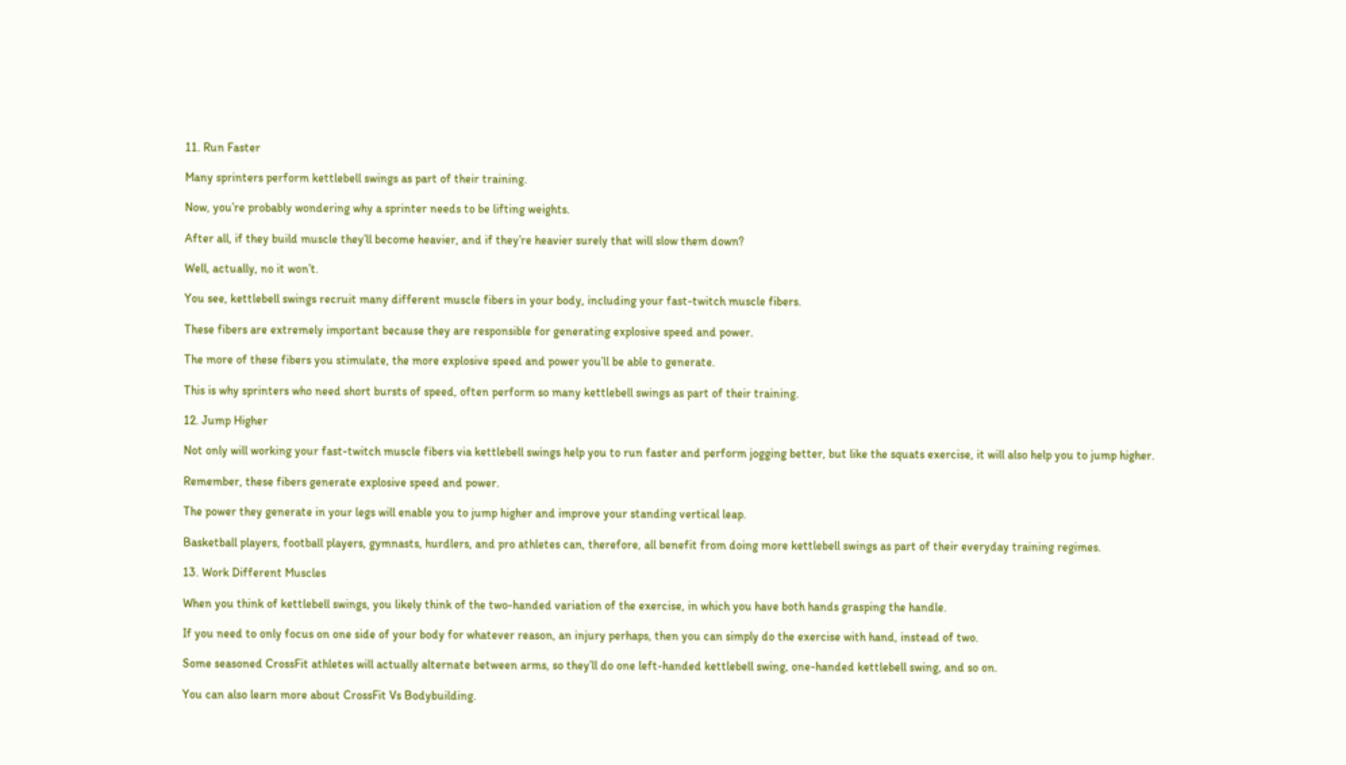11. Run Faster

Many sprinters perform kettlebell swings as part of their training.

Now, you’re probably wondering why a sprinter needs to be lifting weights.

After all, if they build muscle they’ll become heavier, and if they’re heavier surely that will slow them down?

Well, actually, no it won’t.

You see, kettlebell swings recruit many different muscle fibers in your body, including your fast-twitch muscle fibers.

These fibers are extremely important because they are responsible for generating explosive speed and power.

The more of these fibers you stimulate, the more explosive speed and power you’ll be able to generate.

This is why sprinters who need short bursts of speed, often perform so many kettlebell swings as part of their training.

12. Jump Higher

Not only will working your fast-twitch muscle fibers via kettlebell swings help you to run faster and perform jogging better, but like the squats exercise, it will also help you to jump higher.

Remember, these fibers generate explosive speed and power.

The power they generate in your legs will enable you to jump higher and improve your standing vertical leap.

Basketball players, football players, gymnasts, hurdlers, and pro athletes can, therefore, all benefit from doing more kettlebell swings as part of their everyday training regimes.

13. Work Different Muscles

When you think of kettlebell swings, you likely think of the two-handed variation of the exercise, in which you have both hands grasping the handle.

If you need to only focus on one side of your body for whatever reason, an injury perhaps, then you can simply do the exercise with hand, instead of two.

Some seasoned CrossFit athletes will actually alternate between arms, so they’ll do one left-handed kettlebell swing, one-handed kettlebell swing, and so on.

You can also learn more about CrossFit Vs Bodybuilding.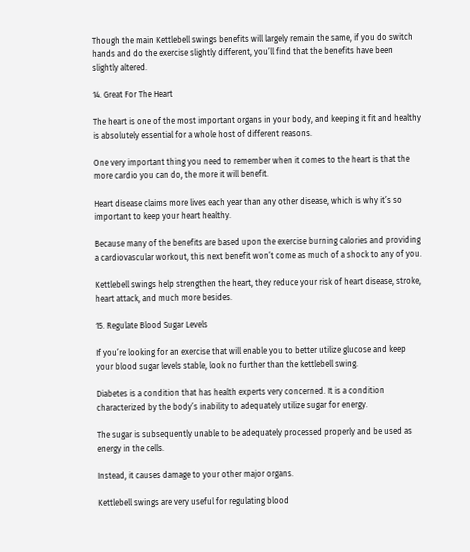Though the main Kettlebell swings benefits will largely remain the same, if you do switch hands and do the exercise slightly different, you’ll find that the benefits have been slightly altered.

14. Great For The Heart

The heart is one of the most important organs in your body, and keeping it fit and healthy is absolutely essential for a whole host of different reasons.

One very important thing you need to remember when it comes to the heart is that the more cardio you can do, the more it will benefit.

Heart disease claims more lives each year than any other disease, which is why it’s so important to keep your heart healthy.

Because many of the benefits are based upon the exercise burning calories and providing a cardiovascular workout, this next benefit won’t come as much of a shock to any of you.

Kettlebell swings help strengthen the heart, they reduce your risk of heart disease, stroke, heart attack, and much more besides.

15. Regulate Blood Sugar Levels

If you’re looking for an exercise that will enable you to better utilize glucose and keep your blood sugar levels stable, look no further than the kettlebell swing.

Diabetes is a condition that has health experts very concerned. It is a condition characterized by the body’s inability to adequately utilize sugar for energy.

The sugar is subsequently unable to be adequately processed properly and be used as energy in the cells.

Instead, it causes damage to your other major organs.

Kettlebell swings are very useful for regulating blood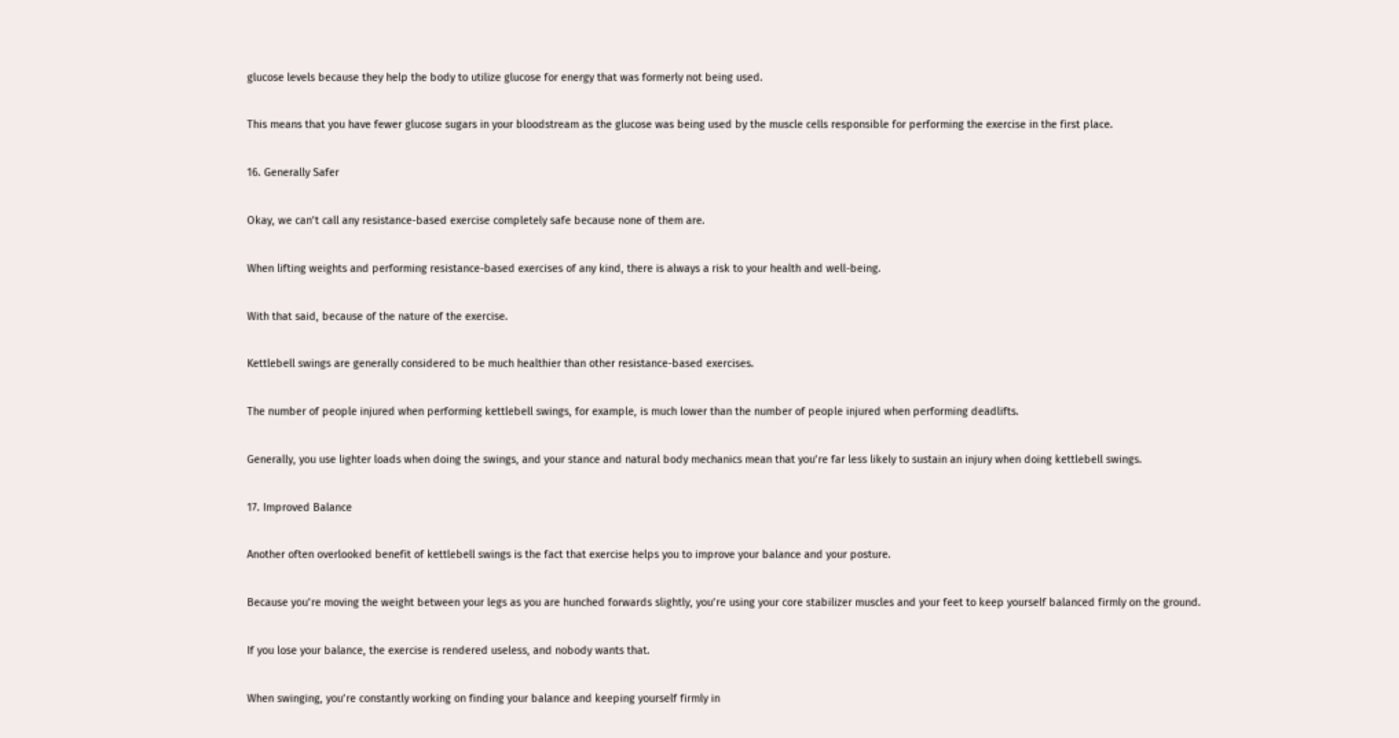glucose levels because they help the body to utilize glucose for energy that was formerly not being used.

This means that you have fewer glucose sugars in your bloodstream as the glucose was being used by the muscle cells responsible for performing the exercise in the first place.

16. Generally Safer

Okay, we can’t call any resistance-based exercise completely safe because none of them are.

When lifting weights and performing resistance-based exercises of any kind, there is always a risk to your health and well-being.

With that said, because of the nature of the exercise.

Kettlebell swings are generally considered to be much healthier than other resistance-based exercises.

The number of people injured when performing kettlebell swings, for example, is much lower than the number of people injured when performing deadlifts.

Generally, you use lighter loads when doing the swings, and your stance and natural body mechanics mean that you’re far less likely to sustain an injury when doing kettlebell swings.

17. Improved Balance

Another often overlooked benefit of kettlebell swings is the fact that exercise helps you to improve your balance and your posture.

Because you’re moving the weight between your legs as you are hunched forwards slightly, you’re using your core stabilizer muscles and your feet to keep yourself balanced firmly on the ground.

If you lose your balance, the exercise is rendered useless, and nobody wants that.

When swinging, you’re constantly working on finding your balance and keeping yourself firmly in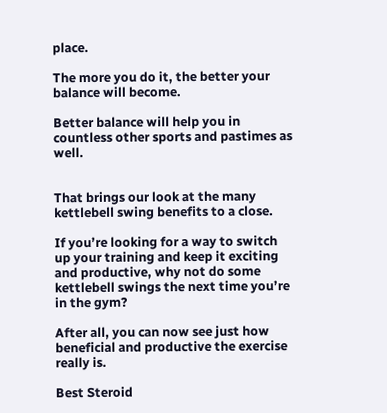place.

The more you do it, the better your balance will become.

Better balance will help you in countless other sports and pastimes as well.


That brings our look at the many kettlebell swing benefits to a close.

If you’re looking for a way to switch up your training and keep it exciting and productive, why not do some kettlebell swings the next time you’re in the gym?

After all, you can now see just how beneficial and productive the exercise really is.

Best Steroid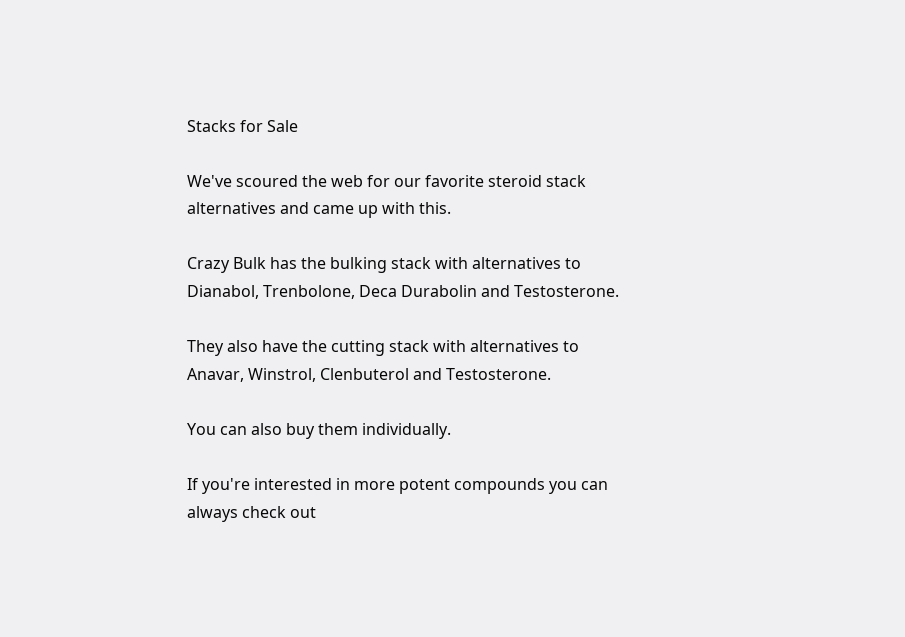Stacks for Sale

We've scoured the web for our favorite steroid stack alternatives and came up with this.

Crazy Bulk has the bulking stack with alternatives to Dianabol, Trenbolone, Deca Durabolin and Testosterone.

They also have the cutting stack with alternatives to Anavar, Winstrol, Clenbuterol and Testosterone.

You can also buy them individually.

If you're interested in more potent compounds you can always check out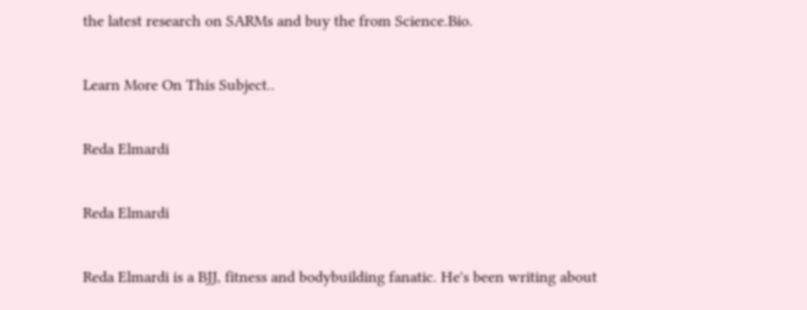the latest research on SARMs and buy the from Science.Bio.

Learn More On This Subject..

Reda Elmardi

Reda Elmardi

Reda Elmardi is a BJJ, fitness and bodybuilding fanatic. He's been writing about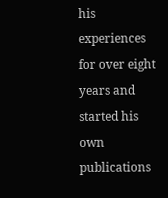his experiences for over eight years and started his own publications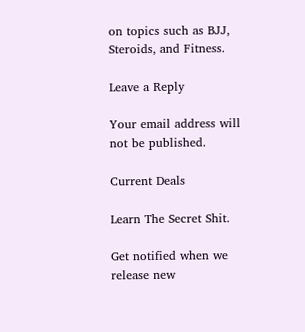on topics such as BJJ, Steroids, and Fitness.

Leave a Reply

Your email address will not be published.

Current Deals

Learn The Secret Shit.

Get notified when we release new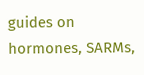guides on hormones, SARMs,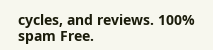cycles, and reviews. 100% spam Free.